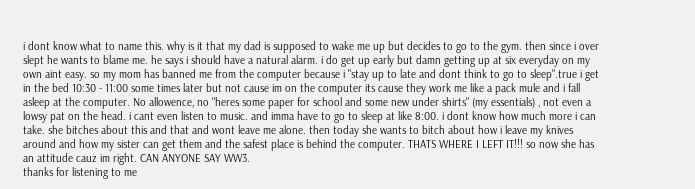i dont know what to name this. why is it that my dad is supposed to wake me up but decides to go to the gym. then since i over slept he wants to blame me. he says i should have a natural alarm. i do get up early but damn getting up at six everyday on my own aint easy. so my mom has banned me from the computer because i "stay up to late and dont think to go to sleep".true i get in the bed 10:30 - 11:00 some times later but not cause im on the computer its cause they work me like a pack mule and i fall asleep at the computer. No allowence, no "heres some paper for school and some new under shirts" (my essentials) , not even a lowsy pat on the head. i cant even listen to music. and imma have to go to sleep at like 8:00. i dont know how much more i can take. she bitches about this and that and wont leave me alone. then today she wants to bitch about how i leave my knives around and how my sister can get them and the safest place is behind the computer. THATS WHERE I LEFT IT!!! so now she has an attitude cauz im right. CAN ANYONE SAY WW3.
thanks for listening to me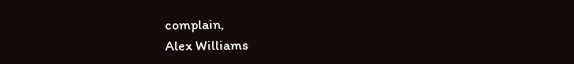complain,
Alex Williams